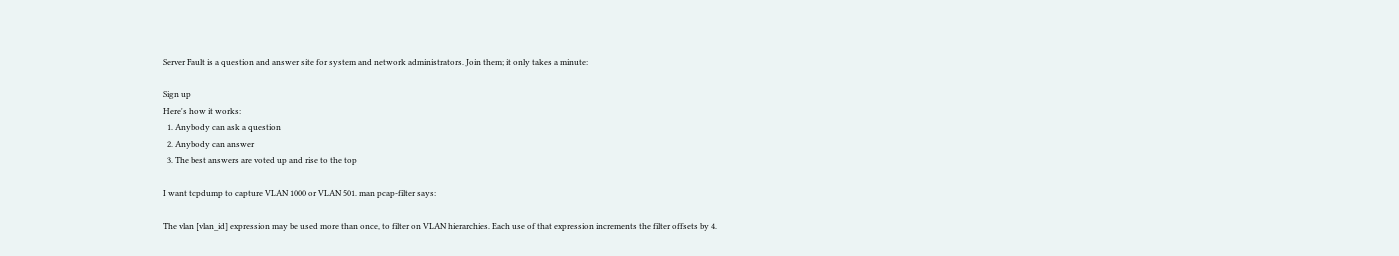Server Fault is a question and answer site for system and network administrators. Join them; it only takes a minute:

Sign up
Here's how it works:
  1. Anybody can ask a question
  2. Anybody can answer
  3. The best answers are voted up and rise to the top

I want tcpdump to capture VLAN 1000 or VLAN 501. man pcap-filter says:

The vlan [vlan_id] expression may be used more than once, to filter on VLAN hierarchies. Each use of that expression increments the filter offsets by 4.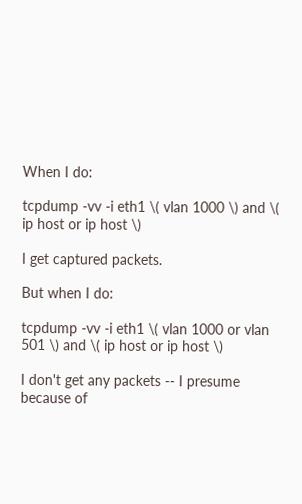When I do:

tcpdump -vv -i eth1 \( vlan 1000 \) and \( ip host or ip host \)

I get captured packets.

But when I do:

tcpdump -vv -i eth1 \( vlan 1000 or vlan 501 \) and \( ip host or ip host \)

I don't get any packets -- I presume because of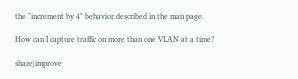the "increment by 4" behavior described in the man page.

How can I capture traffic on more than one VLAN at a time?

share|improve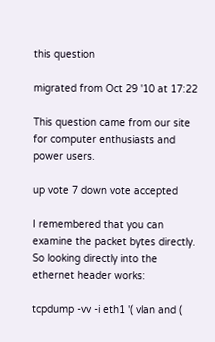this question

migrated from Oct 29 '10 at 17:22

This question came from our site for computer enthusiasts and power users.

up vote 7 down vote accepted

I remembered that you can examine the packet bytes directly. So looking directly into the ethernet header works:

tcpdump -vv -i eth1 '( vlan and (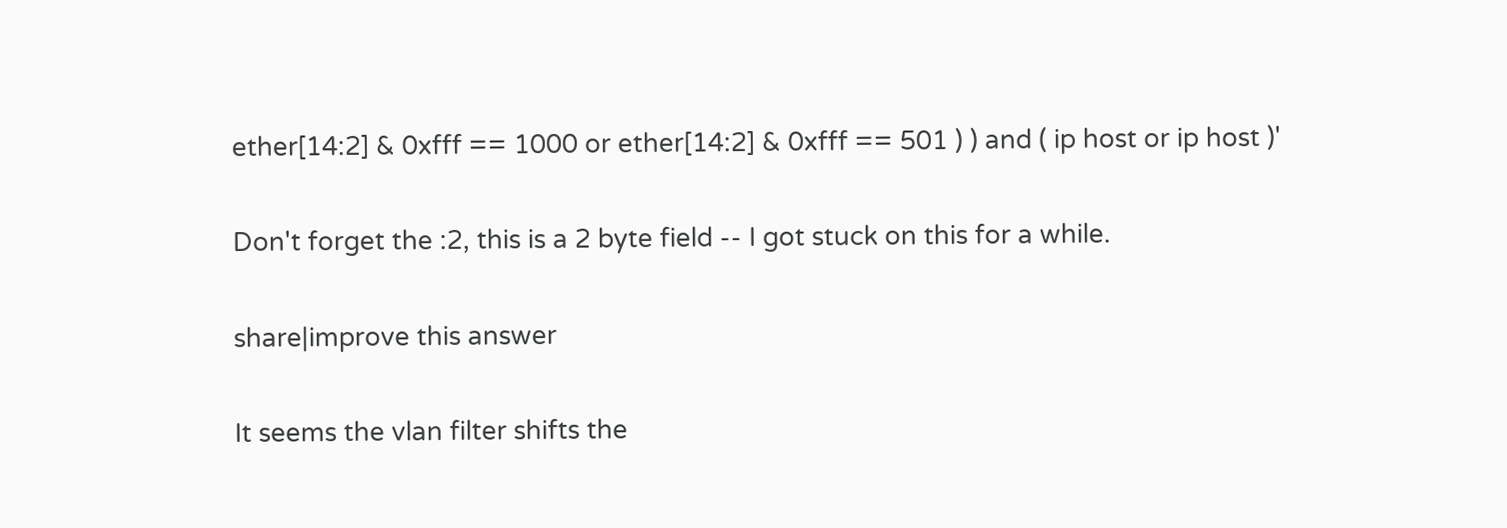ether[14:2] & 0xfff == 1000 or ether[14:2] & 0xfff == 501 ) ) and ( ip host or ip host )'

Don't forget the :2, this is a 2 byte field -- I got stuck on this for a while.

share|improve this answer

It seems the vlan filter shifts the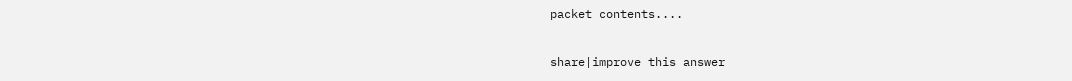packet contents....

share|improve this answer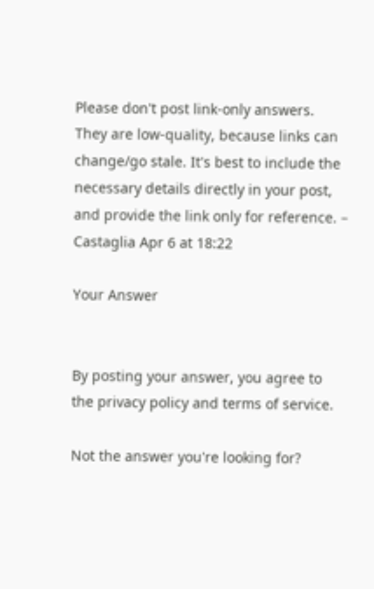Please don't post link-only answers. They are low-quality, because links can change/go stale. It's best to include the necessary details directly in your post, and provide the link only for reference. – Castaglia Apr 6 at 18:22

Your Answer


By posting your answer, you agree to the privacy policy and terms of service.

Not the answer you're looking for?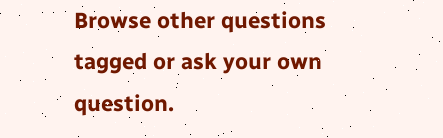Browse other questions tagged or ask your own question.